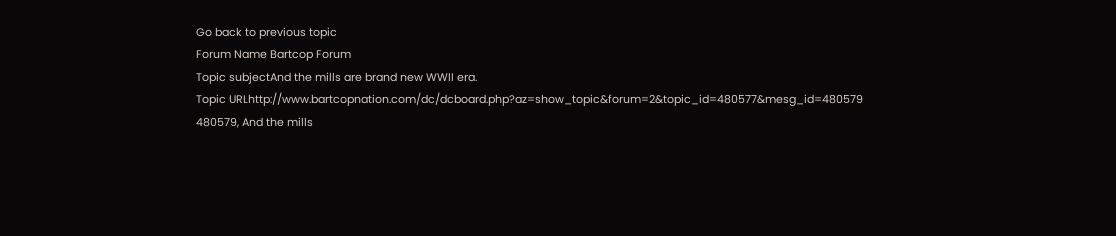Go back to previous topic
Forum Name Bartcop Forum
Topic subjectAnd the mills are brand new WWII era.
Topic URLhttp://www.bartcopnation.com/dc/dcboard.php?az=show_topic&forum=2&topic_id=480577&mesg_id=480579
480579, And the mills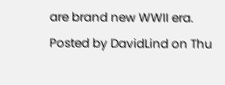are brand new WWII era.
Posted by DavidLind on Thu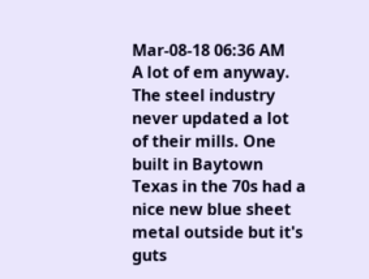Mar-08-18 06:36 AM
A lot of em anyway. The steel industry never updated a lot of their mills. One built in Baytown Texas in the 70s had a nice new blue sheet metal outside but it's guts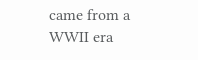came from a WWII era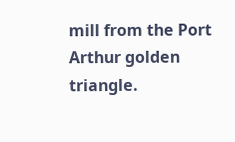mill from the Port Arthur golden triangle.